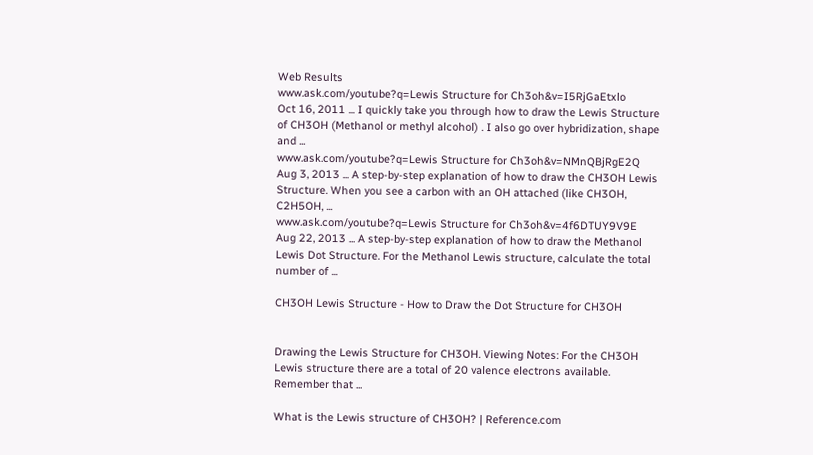Web Results
www.ask.com/youtube?q=Lewis Structure for Ch3oh&v=I5RjGaEtxlo
Oct 16, 2011 ... I quickly take you through how to draw the Lewis Structure of CH3OH (Methanol or methyl alcohol) . I also go over hybridization, shape and ...
www.ask.com/youtube?q=Lewis Structure for Ch3oh&v=NMnQBjRgE2Q
Aug 3, 2013 ... A step-by-step explanation of how to draw the CH3OH Lewis Structure. When you see a carbon with an OH attached (like CH3OH, C2H5OH, ...
www.ask.com/youtube?q=Lewis Structure for Ch3oh&v=4f6DTUY9V9E
Aug 22, 2013 ... A step-by-step explanation of how to draw the Methanol Lewis Dot Structure. For the Methanol Lewis structure, calculate the total number of ...

CH3OH Lewis Structure - How to Draw the Dot Structure for CH3OH


Drawing the Lewis Structure for CH3OH. Viewing Notes: For the CH3OH Lewis structure there are a total of 20 valence electrons available. Remember that ...

What is the Lewis structure of CH3OH? | Reference.com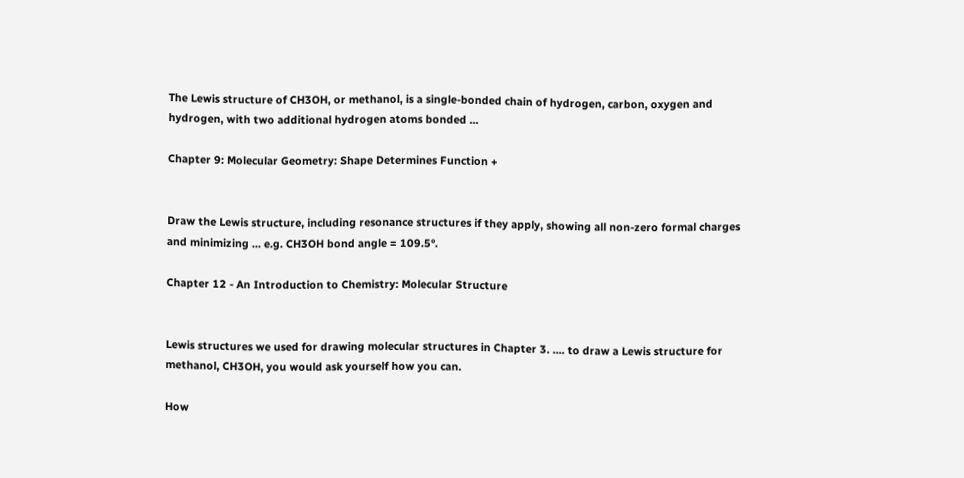The Lewis structure of CH3OH, or methanol, is a single-bonded chain of hydrogen, carbon, oxygen and hydrogen, with two additional hydrogen atoms bonded ...

Chapter 9: Molecular Geometry: Shape Determines Function +


Draw the Lewis structure, including resonance structures if they apply, showing all non-zero formal charges and minimizing ... e.g. CH3OH bond angle = 109.5°.

Chapter 12 - An Introduction to Chemistry: Molecular Structure


Lewis structures we used for drawing molecular structures in Chapter 3. .... to draw a Lewis structure for methanol, CH3OH, you would ask yourself how you can.

How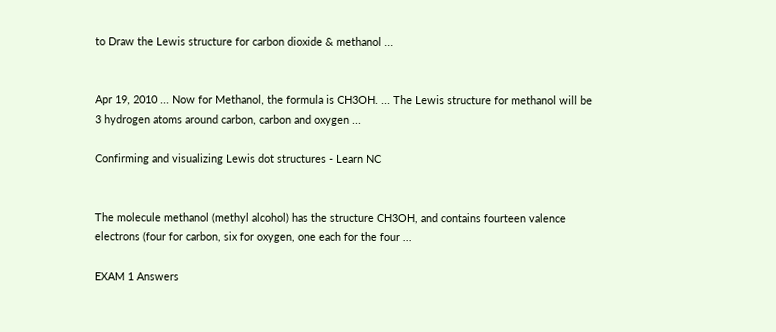to Draw the Lewis structure for carbon dioxide & methanol ...


Apr 19, 2010 ... Now for Methanol, the formula is CH3OH. ... The Lewis structure for methanol will be 3 hydrogen atoms around carbon, carbon and oxygen ...

Confirming and visualizing Lewis dot structures - Learn NC


The molecule methanol (methyl alcohol) has the structure CH3OH, and contains fourteen valence electrons (four for carbon, six for oxygen, one each for the four ...

EXAM 1 Answers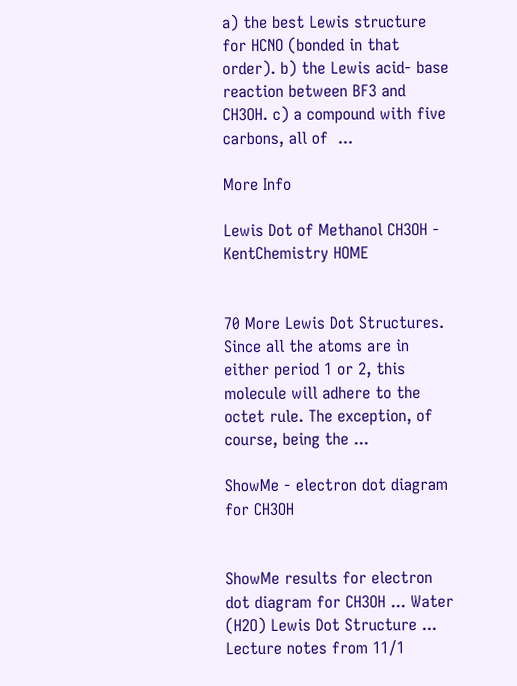a) the best Lewis structure for HCNO (bonded in that order). b) the Lewis acid- base reaction between BF3 and CH3OH. c) a compound with five carbons, all of  ...

More Info

Lewis Dot of Methanol CH3OH - KentChemistry HOME


70 More Lewis Dot Structures. Since all the atoms are in either period 1 or 2, this molecule will adhere to the octet rule. The exception, of course, being the ...

ShowMe - electron dot diagram for CH3OH


ShowMe results for electron dot diagram for CH3OH ... Water (H2O) Lewis Dot Structure ... Lecture notes from 11/1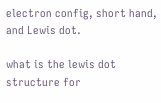electron config, short hand, and Lewis dot.

what is the lewis dot structure for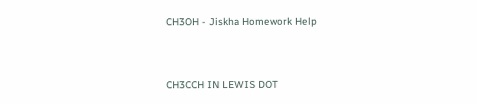CH3OH - Jiskha Homework Help


CH3CCH IN LEWIS DOT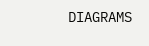DIAGRAMS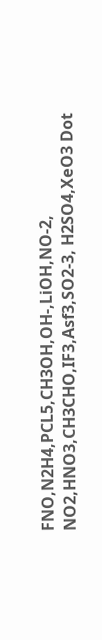FNO,N2H4,PCL5,CH3OH,OH-,LiOH,NO-2, NO2,HNO3,CH3CHO,IF3,Asf3,SO2-3, H2SO4,XeO3 Dot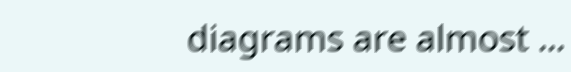diagrams are almost ...